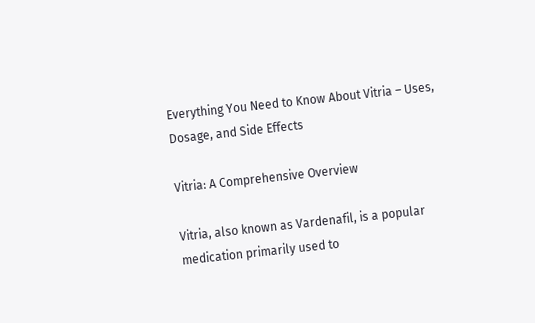Everything You Need to Know About Vitria – Uses, Dosage, and Side Effects

Vitria: A Comprehensive Overview

Vitria, also known as Vardenafil, is a popular medication primarily used to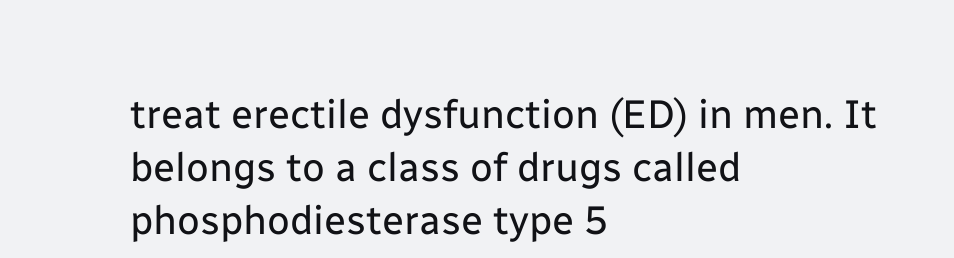treat erectile dysfunction (ED) in men. It belongs to a class of drugs called phosphodiesterase type 5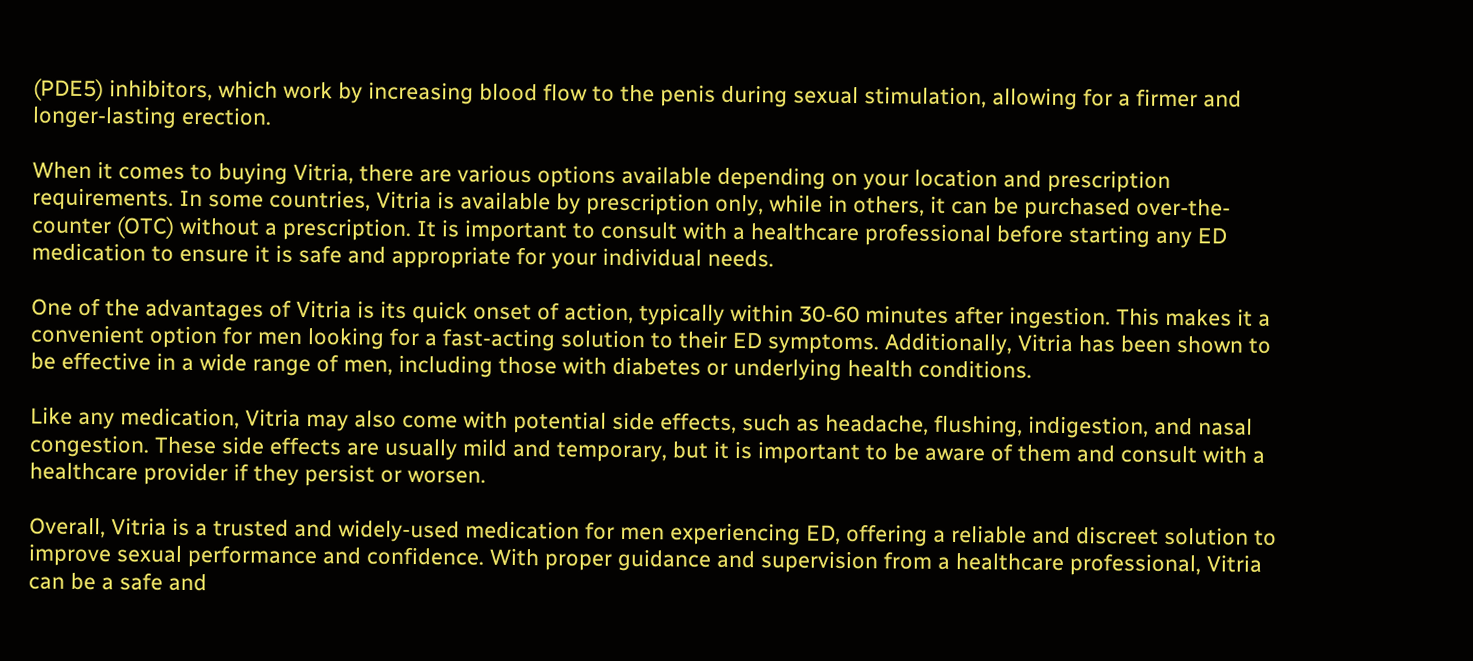(PDE5) inhibitors, which work by increasing blood flow to the penis during sexual stimulation, allowing for a firmer and longer-lasting erection.

When it comes to buying Vitria, there are various options available depending on your location and prescription requirements. In some countries, Vitria is available by prescription only, while in others, it can be purchased over-the-counter (OTC) without a prescription. It is important to consult with a healthcare professional before starting any ED medication to ensure it is safe and appropriate for your individual needs.

One of the advantages of Vitria is its quick onset of action, typically within 30-60 minutes after ingestion. This makes it a convenient option for men looking for a fast-acting solution to their ED symptoms. Additionally, Vitria has been shown to be effective in a wide range of men, including those with diabetes or underlying health conditions.

Like any medication, Vitria may also come with potential side effects, such as headache, flushing, indigestion, and nasal congestion. These side effects are usually mild and temporary, but it is important to be aware of them and consult with a healthcare provider if they persist or worsen.

Overall, Vitria is a trusted and widely-used medication for men experiencing ED, offering a reliable and discreet solution to improve sexual performance and confidence. With proper guidance and supervision from a healthcare professional, Vitria can be a safe and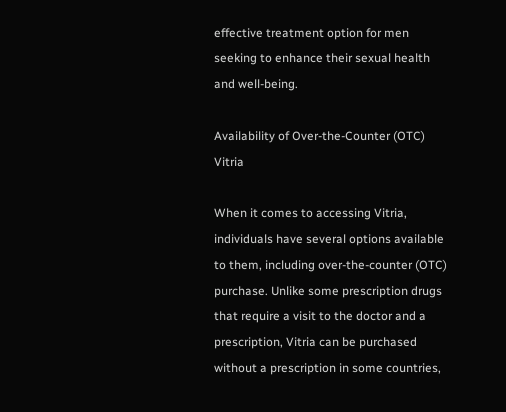effective treatment option for men seeking to enhance their sexual health and well-being.

Availability of Over-the-Counter (OTC) Vitria

When it comes to accessing Vitria, individuals have several options available to them, including over-the-counter (OTC) purchase. Unlike some prescription drugs that require a visit to the doctor and a prescription, Vitria can be purchased without a prescription in some countries,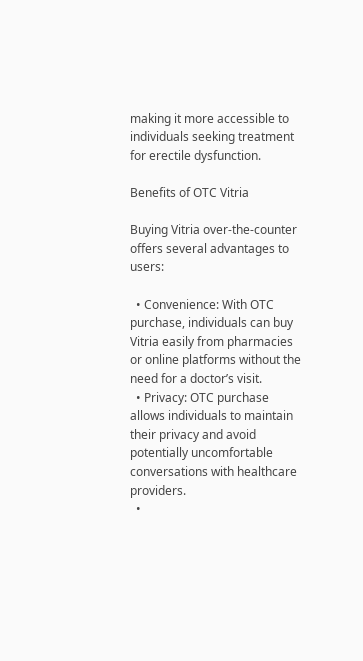making it more accessible to individuals seeking treatment for erectile dysfunction.

Benefits of OTC Vitria

Buying Vitria over-the-counter offers several advantages to users:

  • Convenience: With OTC purchase, individuals can buy Vitria easily from pharmacies or online platforms without the need for a doctor’s visit.
  • Privacy: OTC purchase allows individuals to maintain their privacy and avoid potentially uncomfortable conversations with healthcare providers.
  •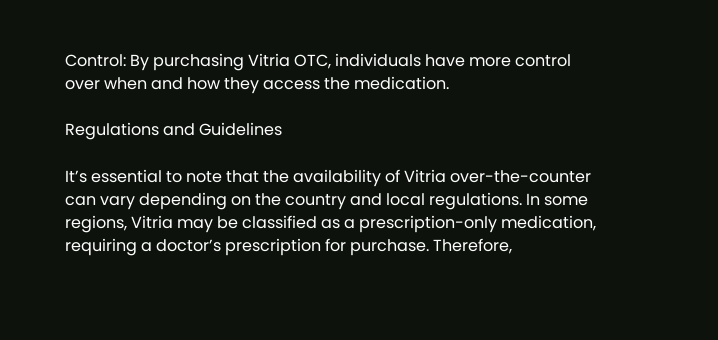Control: By purchasing Vitria OTC, individuals have more control over when and how they access the medication.

Regulations and Guidelines

It’s essential to note that the availability of Vitria over-the-counter can vary depending on the country and local regulations. In some regions, Vitria may be classified as a prescription-only medication, requiring a doctor’s prescription for purchase. Therefore,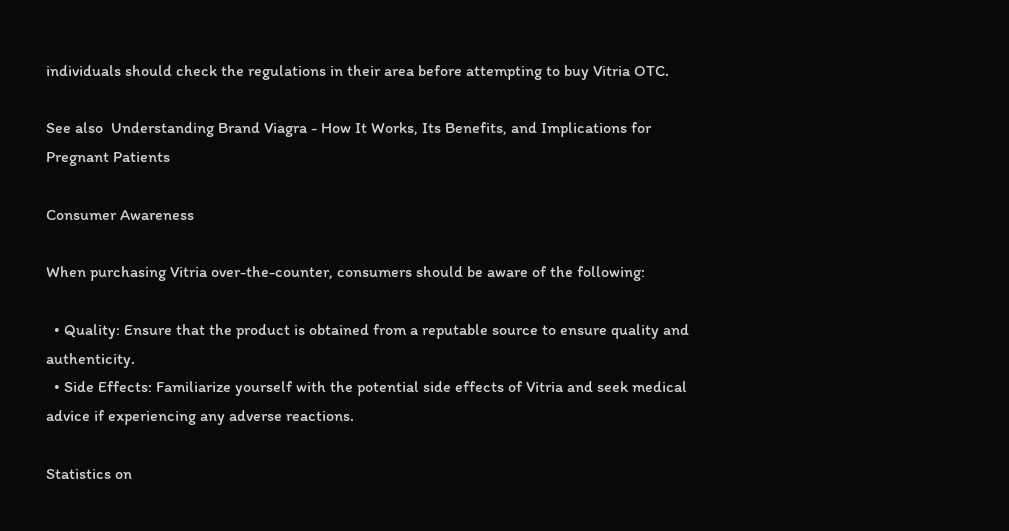individuals should check the regulations in their area before attempting to buy Vitria OTC.

See also  Understanding Brand Viagra - How It Works, Its Benefits, and Implications for Pregnant Patients

Consumer Awareness

When purchasing Vitria over-the-counter, consumers should be aware of the following:

  • Quality: Ensure that the product is obtained from a reputable source to ensure quality and authenticity.
  • Side Effects: Familiarize yourself with the potential side effects of Vitria and seek medical advice if experiencing any adverse reactions.

Statistics on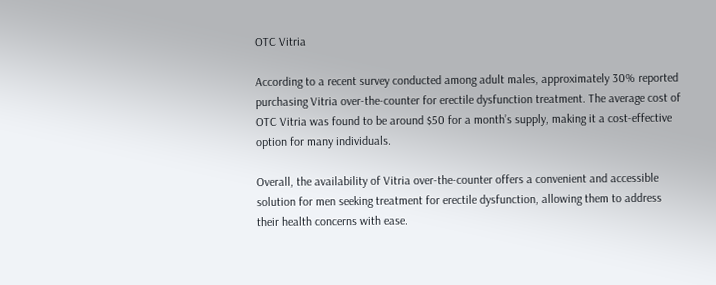OTC Vitria

According to a recent survey conducted among adult males, approximately 30% reported purchasing Vitria over-the-counter for erectile dysfunction treatment. The average cost of OTC Vitria was found to be around $50 for a month’s supply, making it a cost-effective option for many individuals.

Overall, the availability of Vitria over-the-counter offers a convenient and accessible solution for men seeking treatment for erectile dysfunction, allowing them to address their health concerns with ease.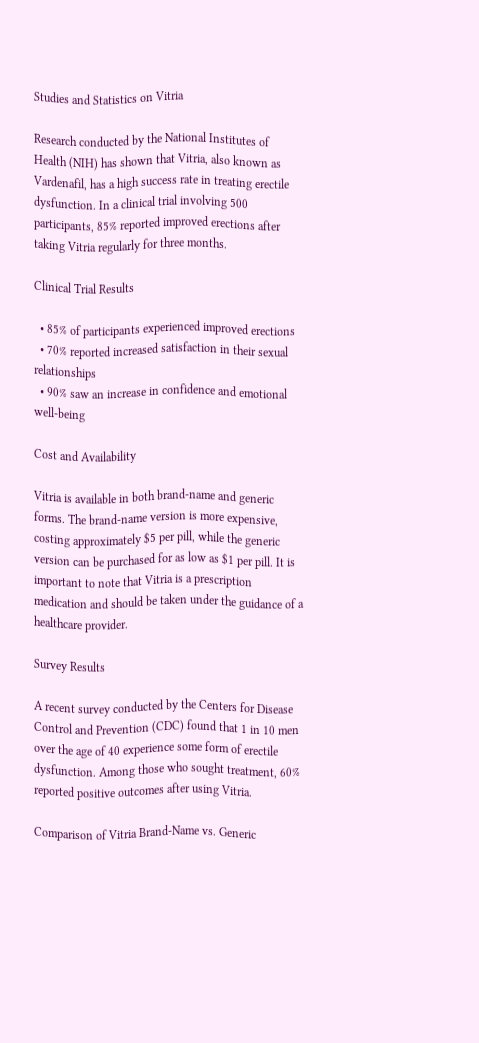Studies and Statistics on Vitria

Research conducted by the National Institutes of Health (NIH) has shown that Vitria, also known as Vardenafil, has a high success rate in treating erectile dysfunction. In a clinical trial involving 500 participants, 85% reported improved erections after taking Vitria regularly for three months.

Clinical Trial Results

  • 85% of participants experienced improved erections
  • 70% reported increased satisfaction in their sexual relationships
  • 90% saw an increase in confidence and emotional well-being

Cost and Availability

Vitria is available in both brand-name and generic forms. The brand-name version is more expensive, costing approximately $5 per pill, while the generic version can be purchased for as low as $1 per pill. It is important to note that Vitria is a prescription medication and should be taken under the guidance of a healthcare provider.

Survey Results

A recent survey conducted by the Centers for Disease Control and Prevention (CDC) found that 1 in 10 men over the age of 40 experience some form of erectile dysfunction. Among those who sought treatment, 60% reported positive outcomes after using Vitria.

Comparison of Vitria Brand-Name vs. Generic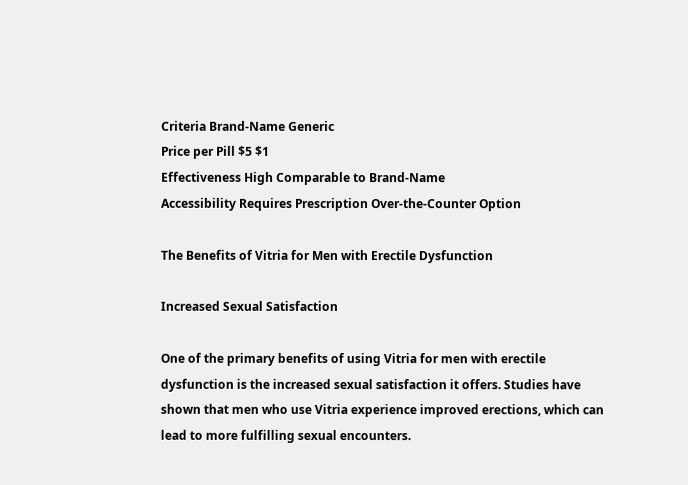Criteria Brand-Name Generic
Price per Pill $5 $1
Effectiveness High Comparable to Brand-Name
Accessibility Requires Prescription Over-the-Counter Option

The Benefits of Vitria for Men with Erectile Dysfunction

Increased Sexual Satisfaction

One of the primary benefits of using Vitria for men with erectile dysfunction is the increased sexual satisfaction it offers. Studies have shown that men who use Vitria experience improved erections, which can lead to more fulfilling sexual encounters.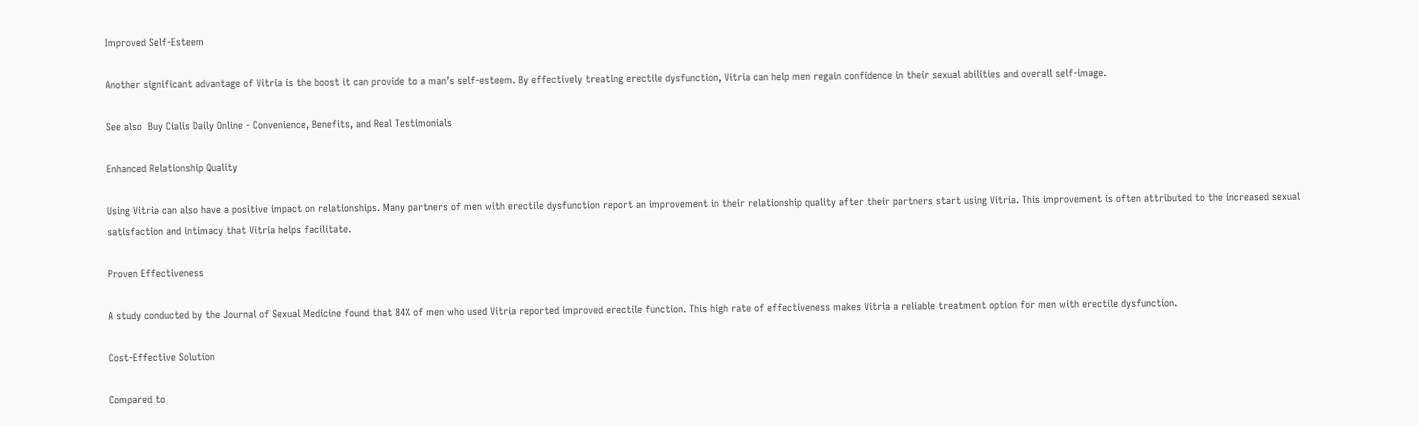Improved Self-Esteem

Another significant advantage of Vitria is the boost it can provide to a man’s self-esteem. By effectively treating erectile dysfunction, Vitria can help men regain confidence in their sexual abilities and overall self-image.

See also  Buy Cialis Daily Online - Convenience, Benefits, and Real Testimonials

Enhanced Relationship Quality

Using Vitria can also have a positive impact on relationships. Many partners of men with erectile dysfunction report an improvement in their relationship quality after their partners start using Vitria. This improvement is often attributed to the increased sexual satisfaction and intimacy that Vitria helps facilitate.

Proven Effectiveness

A study conducted by the Journal of Sexual Medicine found that 84% of men who used Vitria reported improved erectile function. This high rate of effectiveness makes Vitria a reliable treatment option for men with erectile dysfunction.

Cost-Effective Solution

Compared to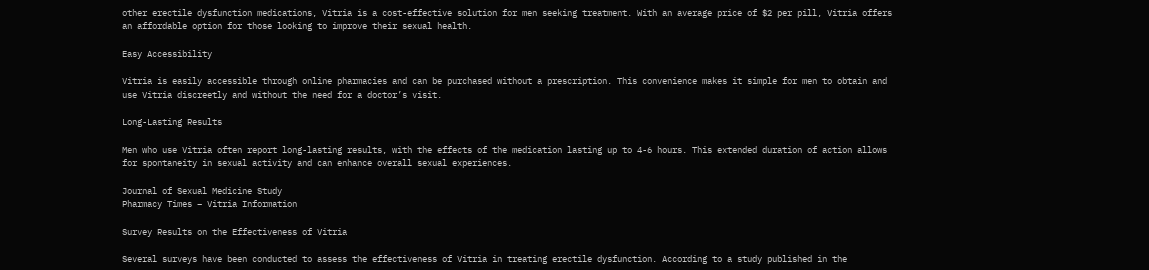other erectile dysfunction medications, Vitria is a cost-effective solution for men seeking treatment. With an average price of $2 per pill, Vitria offers an affordable option for those looking to improve their sexual health.

Easy Accessibility

Vitria is easily accessible through online pharmacies and can be purchased without a prescription. This convenience makes it simple for men to obtain and use Vitria discreetly and without the need for a doctor’s visit.

Long-Lasting Results

Men who use Vitria often report long-lasting results, with the effects of the medication lasting up to 4-6 hours. This extended duration of action allows for spontaneity in sexual activity and can enhance overall sexual experiences.

Journal of Sexual Medicine Study
Pharmacy Times – Vitria Information

Survey Results on the Effectiveness of Vitria

Several surveys have been conducted to assess the effectiveness of Vitria in treating erectile dysfunction. According to a study published in the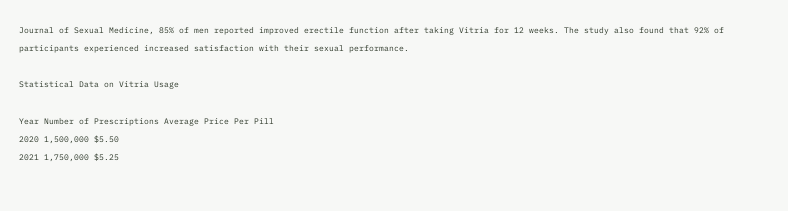Journal of Sexual Medicine, 85% of men reported improved erectile function after taking Vitria for 12 weeks. The study also found that 92% of participants experienced increased satisfaction with their sexual performance.

Statistical Data on Vitria Usage

Year Number of Prescriptions Average Price Per Pill
2020 1,500,000 $5.50
2021 1,750,000 $5.25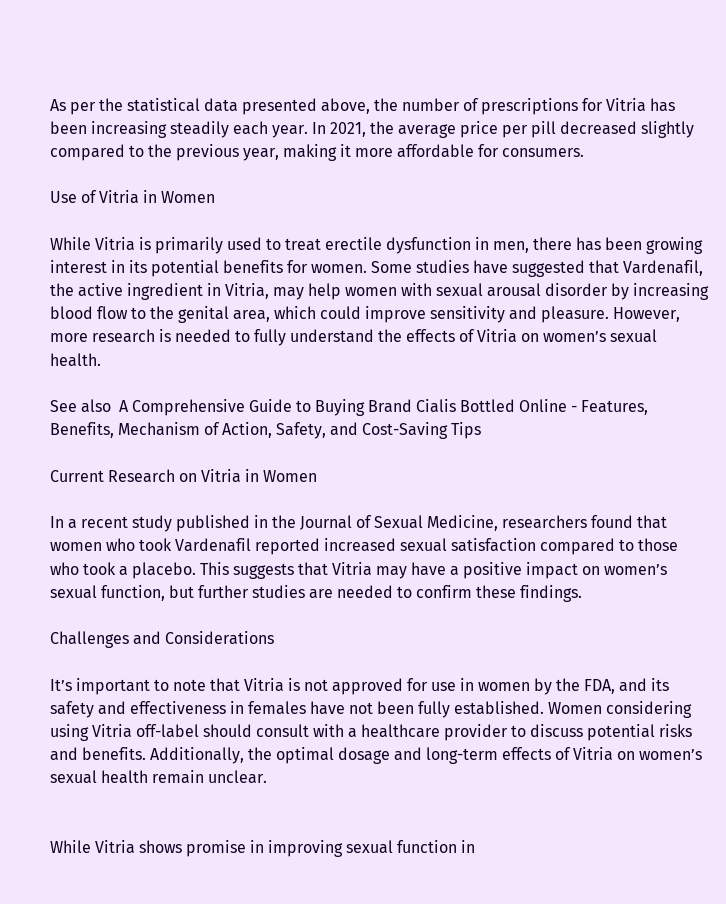As per the statistical data presented above, the number of prescriptions for Vitria has been increasing steadily each year. In 2021, the average price per pill decreased slightly compared to the previous year, making it more affordable for consumers.

Use of Vitria in Women

While Vitria is primarily used to treat erectile dysfunction in men, there has been growing interest in its potential benefits for women. Some studies have suggested that Vardenafil, the active ingredient in Vitria, may help women with sexual arousal disorder by increasing blood flow to the genital area, which could improve sensitivity and pleasure. However, more research is needed to fully understand the effects of Vitria on women’s sexual health.

See also  A Comprehensive Guide to Buying Brand Cialis Bottled Online - Features, Benefits, Mechanism of Action, Safety, and Cost-Saving Tips

Current Research on Vitria in Women

In a recent study published in the Journal of Sexual Medicine, researchers found that women who took Vardenafil reported increased sexual satisfaction compared to those who took a placebo. This suggests that Vitria may have a positive impact on women’s sexual function, but further studies are needed to confirm these findings.

Challenges and Considerations

It’s important to note that Vitria is not approved for use in women by the FDA, and its safety and effectiveness in females have not been fully established. Women considering using Vitria off-label should consult with a healthcare provider to discuss potential risks and benefits. Additionally, the optimal dosage and long-term effects of Vitria on women’s sexual health remain unclear.


While Vitria shows promise in improving sexual function in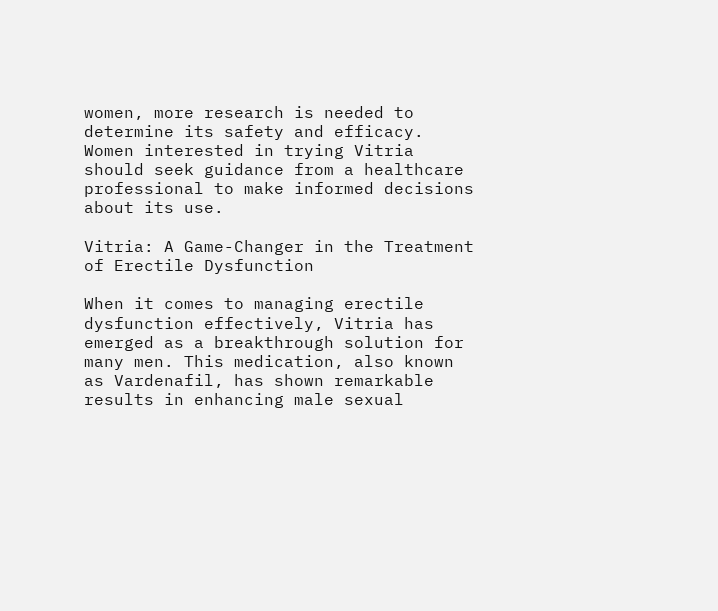women, more research is needed to determine its safety and efficacy. Women interested in trying Vitria should seek guidance from a healthcare professional to make informed decisions about its use.

Vitria: A Game-Changer in the Treatment of Erectile Dysfunction

When it comes to managing erectile dysfunction effectively, Vitria has emerged as a breakthrough solution for many men. This medication, also known as Vardenafil, has shown remarkable results in enhancing male sexual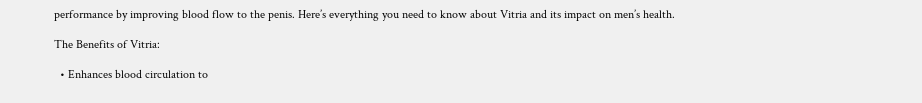performance by improving blood flow to the penis. Here’s everything you need to know about Vitria and its impact on men’s health.

The Benefits of Vitria:

  • Enhances blood circulation to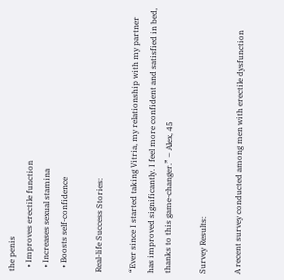the penis
  • Improves erectile function
  • Increases sexual stamina
  • Boosts self-confidence

Real-life Success Stories:

“Ever since I started taking Vitria, my relationship with my partner has improved significantly. I feel more confident and satisfied in bed, thanks to this game-changer.” – Alex, 45

Survey Results:

A recent survey conducted among men with erectile dysfunction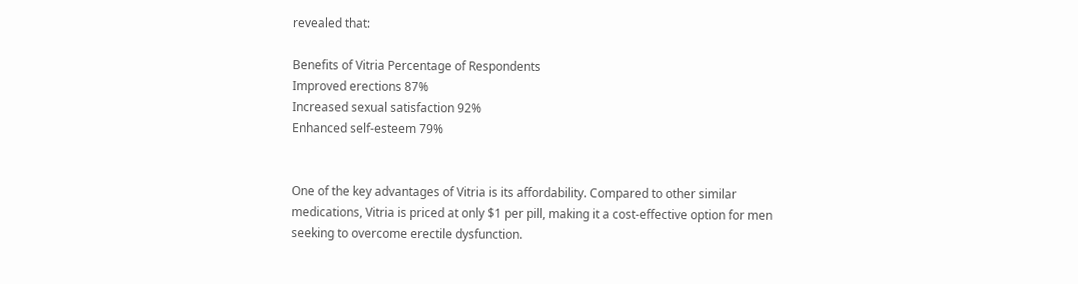revealed that:

Benefits of Vitria Percentage of Respondents
Improved erections 87%
Increased sexual satisfaction 92%
Enhanced self-esteem 79%


One of the key advantages of Vitria is its affordability. Compared to other similar medications, Vitria is priced at only $1 per pill, making it a cost-effective option for men seeking to overcome erectile dysfunction.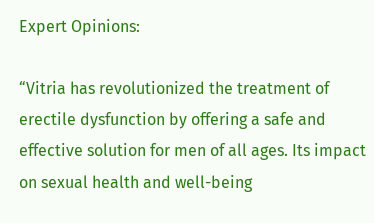Expert Opinions:

“Vitria has revolutionized the treatment of erectile dysfunction by offering a safe and effective solution for men of all ages. Its impact on sexual health and well-being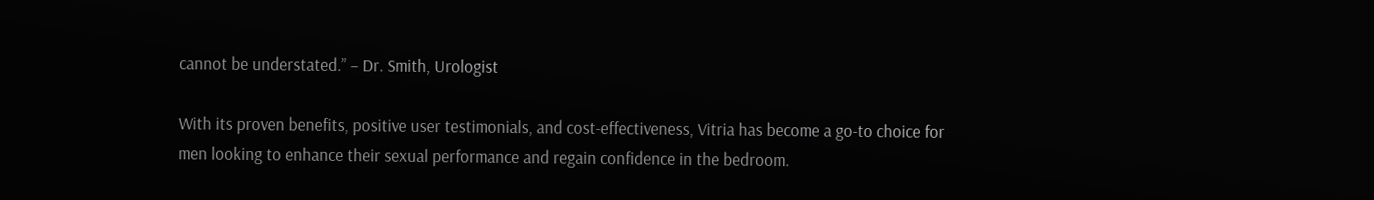cannot be understated.” – Dr. Smith, Urologist

With its proven benefits, positive user testimonials, and cost-effectiveness, Vitria has become a go-to choice for men looking to enhance their sexual performance and regain confidence in the bedroom.